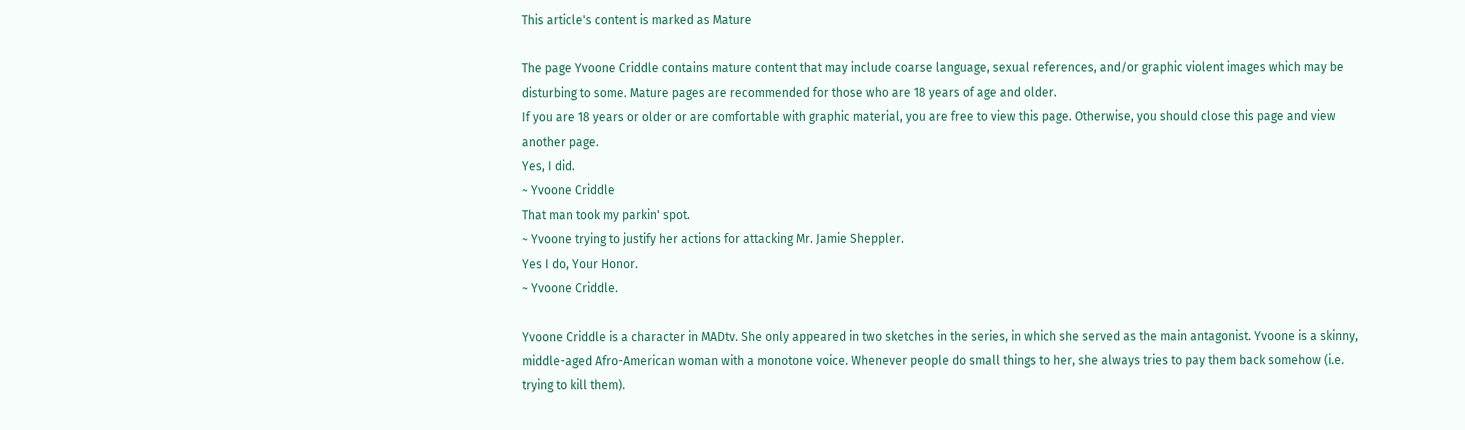This article's content is marked as Mature

The page Yvoone Criddle contains mature content that may include coarse language, sexual references, and/or graphic violent images which may be disturbing to some. Mature pages are recommended for those who are 18 years of age and older.
If you are 18 years or older or are comfortable with graphic material, you are free to view this page. Otherwise, you should close this page and view another page.
Yes, I did.
~ Yvoone Criddle
That man took my parkin' spot.
~ Yvoone trying to justify her actions for attacking Mr. Jamie Sheppler.
Yes I do, Your Honor.
~ Yvoone Criddle.

Yvoone Criddle is a character in MADtv. She only appeared in two sketches in the series, in which she served as the main antagonist. Yvoone is a skinny, middle-aged Afro-American woman with a monotone voice. Whenever people do small things to her, she always tries to pay them back somehow (i.e. trying to kill them).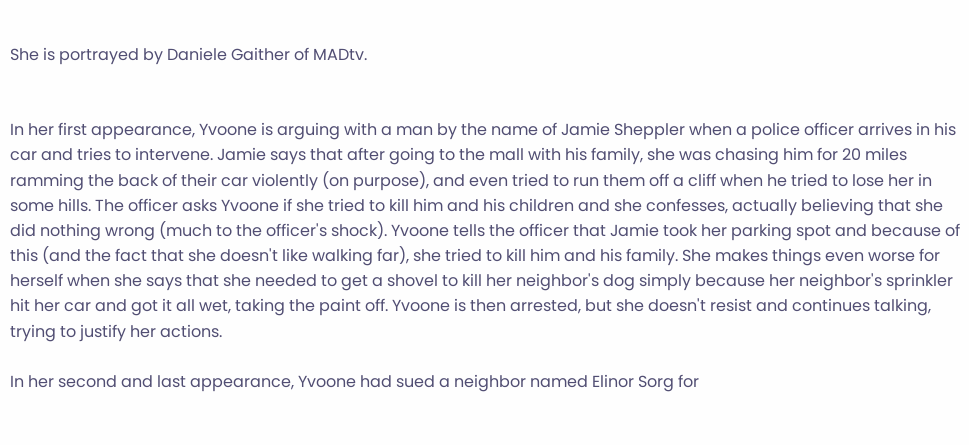She is portrayed by Daniele Gaither of MADtv.


In her first appearance, Yvoone is arguing with a man by the name of Jamie Sheppler when a police officer arrives in his car and tries to intervene. Jamie says that after going to the mall with his family, she was chasing him for 20 miles ramming the back of their car violently (on purpose), and even tried to run them off a cliff when he tried to lose her in some hills. The officer asks Yvoone if she tried to kill him and his children and she confesses, actually believing that she did nothing wrong (much to the officer's shock). Yvoone tells the officer that Jamie took her parking spot and because of this (and the fact that she doesn't like walking far), she tried to kill him and his family. She makes things even worse for herself when she says that she needed to get a shovel to kill her neighbor's dog simply because her neighbor's sprinkler hit her car and got it all wet, taking the paint off. Yvoone is then arrested, but she doesn't resist and continues talking, trying to justify her actions.

In her second and last appearance, Yvoone had sued a neighbor named Elinor Sorg for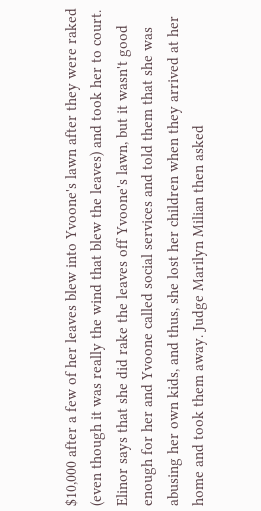$10,000 after a few of her leaves blew into Yvoone's lawn after they were raked (even though it was really the wind that blew the leaves) and took her to court. Elinor says that she did rake the leaves off Yvoone's lawn, but it wasn't good enough for her and Yvoone called social services and told them that she was abusing her own kids, and thus, she lost her children when they arrived at her home and took them away. Judge Marilyn Milian then asked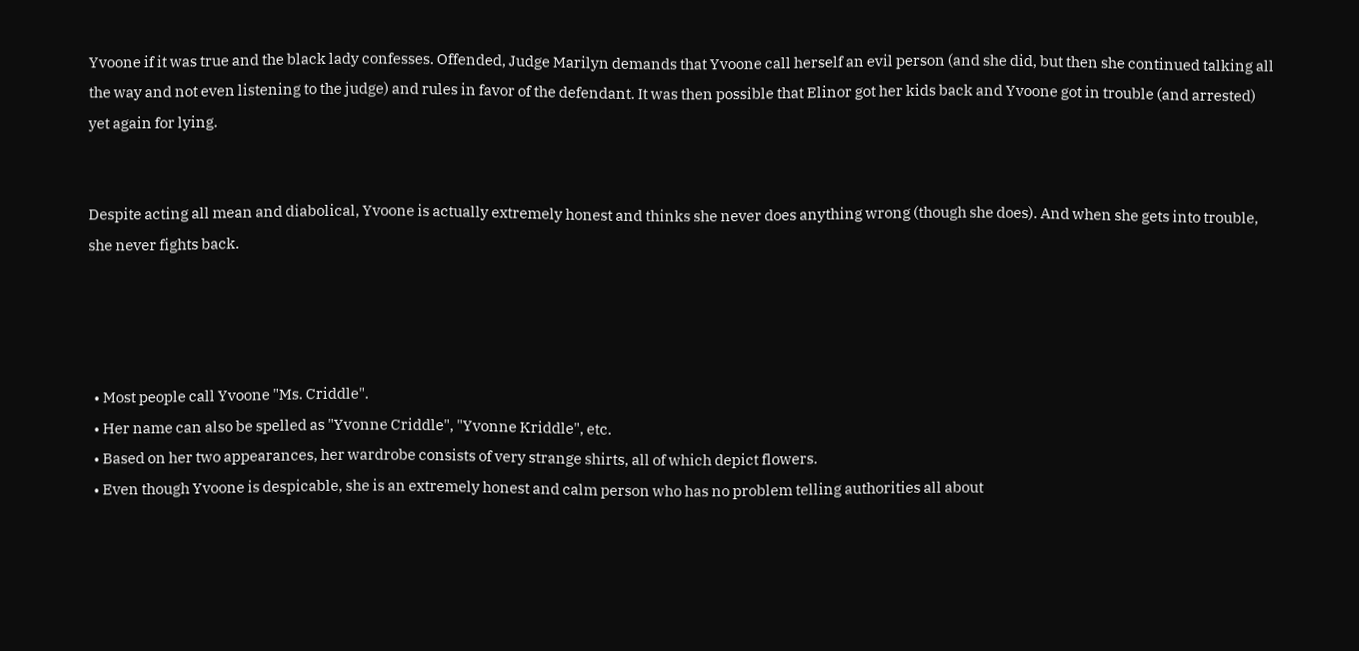Yvoone if it was true and the black lady confesses. Offended, Judge Marilyn demands that Yvoone call herself an evil person (and she did, but then she continued talking all the way and not even listening to the judge) and rules in favor of the defendant. It was then possible that Elinor got her kids back and Yvoone got in trouble (and arrested) yet again for lying.


Despite acting all mean and diabolical, Yvoone is actually extremely honest and thinks she never does anything wrong (though she does). And when she gets into trouble, she never fights back.




  • Most people call Yvoone "Ms. Criddle".
  • Her name can also be spelled as "Yvonne Criddle", "Yvonne Kriddle", etc.
  • Based on her two appearances, her wardrobe consists of very strange shirts, all of which depict flowers.
  • Even though Yvoone is despicable, she is an extremely honest and calm person who has no problem telling authorities all about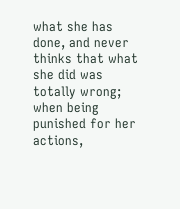what she has done, and never thinks that what she did was totally wrong; when being punished for her actions,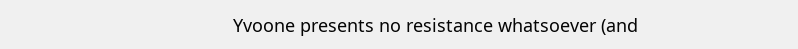Yvoone presents no resistance whatsoever (and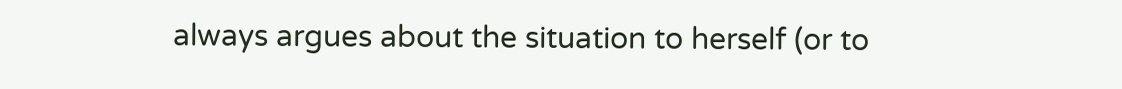always argues about the situation to herself (or to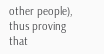other people), thus proving that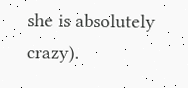she is absolutely crazy).